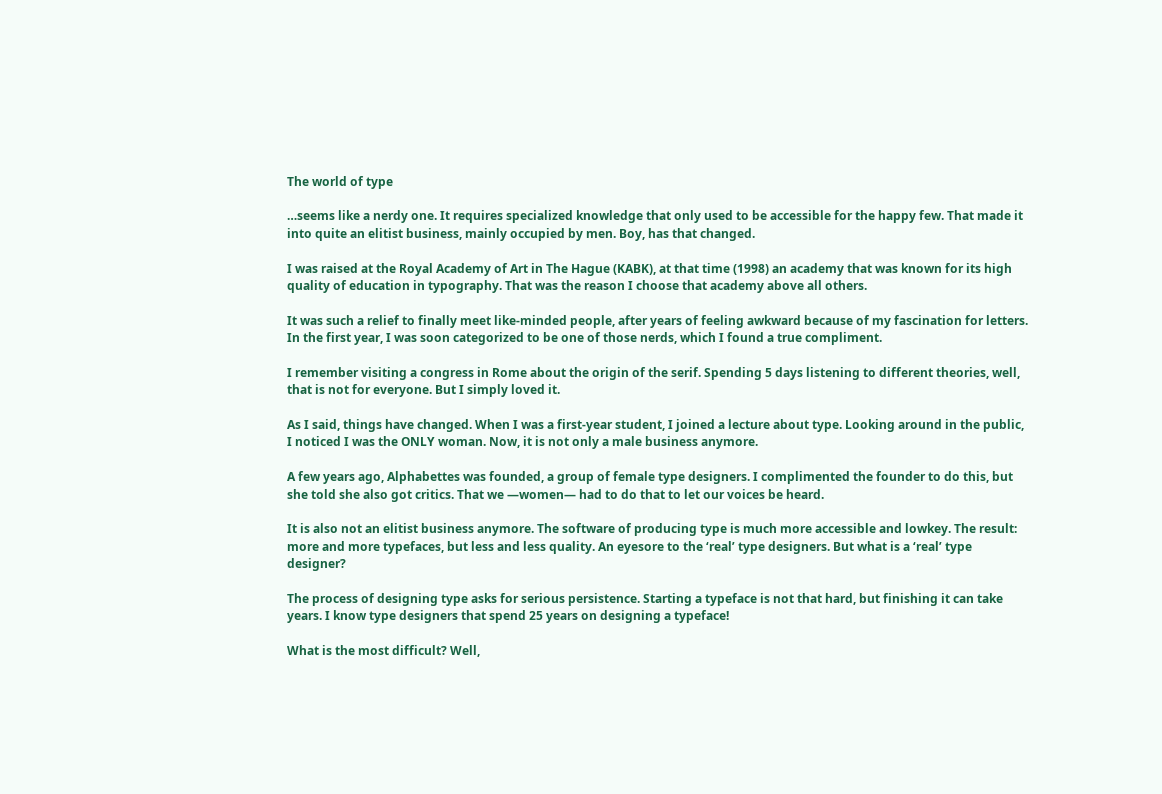The world of type

…seems like a nerdy one. It requires specialized knowledge that only used to be accessible for the happy few. That made it into quite an elitist business, mainly occupied by men. Boy, has that changed.

I was raised at the Royal Academy of Art in The Hague (KABK), at that time (1998) an academy that was known for its high quality of education in typography. That was the reason I choose that academy above all others.

It was such a relief to finally meet like-minded people, after years of feeling awkward because of my fascination for letters. In the first year, I was soon categorized to be one of those nerds, which I found a true compliment.

I remember visiting a congress in Rome about the origin of the serif. Spending 5 days listening to different theories, well, that is not for everyone. But I simply loved it.

As I said, things have changed. When I was a first-year student, I joined a lecture about type. Looking around in the public, I noticed I was the ONLY woman. Now, it is not only a male business anymore.

A few years ago, Alphabettes was founded, a group of female type designers. I complimented the founder to do this, but she told she also got critics. That we —women— had to do that to let our voices be heard.

It is also not an elitist business anymore. The software of producing type is much more accessible and lowkey. The result: more and more typefaces, but less and less quality. An eyesore to the ‘real’ type designers. But what is a ‘real’ type designer?

The process of designing type asks for serious persistence. Starting a typeface is not that hard, but finishing it can take years. I know type designers that spend 25 years on designing a typeface!

What is the most difficult? Well,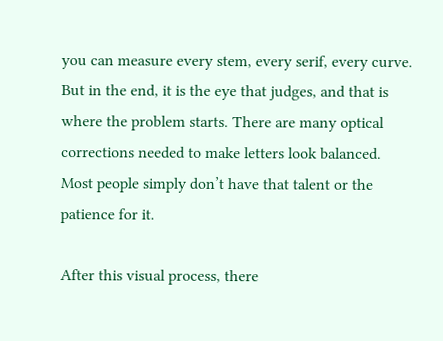you can measure every stem, every serif, every curve. But in the end, it is the eye that judges, and that is where the problem starts. There are many optical corrections needed to make letters look balanced. Most people simply don’t have that talent or the patience for it.

After this visual process, there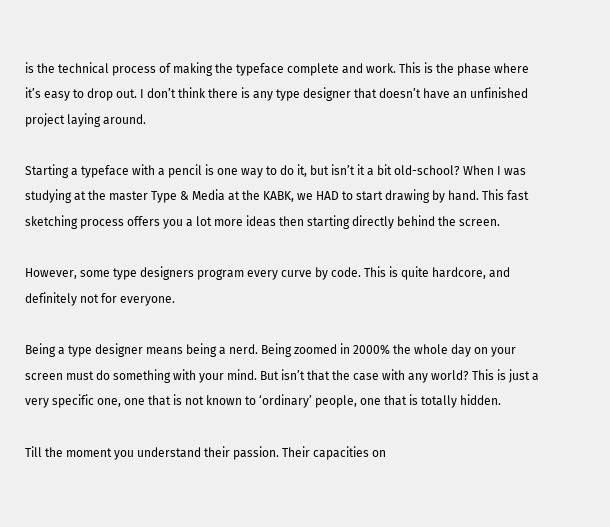is the technical process of making the typeface complete and work. This is the phase where it’s easy to drop out. I don’t think there is any type designer that doesn’t have an unfinished project laying around.

Starting a typeface with a pencil is one way to do it, but isn’t it a bit old-school? When I was studying at the master Type & Media at the KABK, we HAD to start drawing by hand. This fast sketching process offers you a lot more ideas then starting directly behind the screen.

However, some type designers program every curve by code. This is quite hardcore, and definitely not for everyone.

Being a type designer means being a nerd. Being zoomed in 2000% the whole day on your screen must do something with your mind. But isn’t that the case with any world? This is just a very specific one, one that is not known to ‘ordinary’ people, one that is totally hidden.

Till the moment you understand their passion. Their capacities on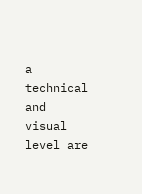a technical and visual level are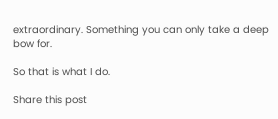extraordinary. Something you can only take a deep bow for.

So that is what I do.

Share this post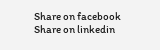Share on facebook
Share on linkedin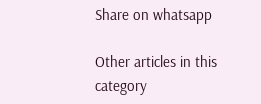Share on whatsapp

Other articles in this category